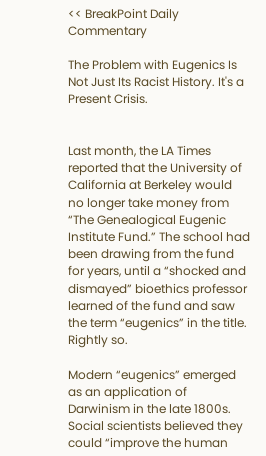<< BreakPoint Daily Commentary

The Problem with Eugenics Is Not Just Its Racist History. It's a Present Crisis.


Last month, the LA Times reported that the University of California at Berkeley would no longer take money from “The Genealogical Eugenic Institute Fund.” The school had been drawing from the fund for years, until a “shocked and dismayed” bioethics professor learned of the fund and saw the term “eugenics” in the title. Rightly so.

Modern “eugenics” emerged as an application of Darwinism in the late 1800s. Social scientists believed they could “improve the human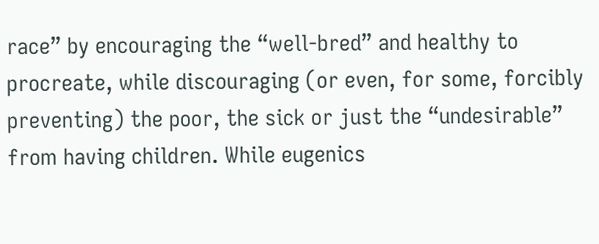race” by encouraging the “well-bred” and healthy to procreate, while discouraging (or even, for some, forcibly preventing) the poor, the sick or just the “undesirable” from having children. While eugenics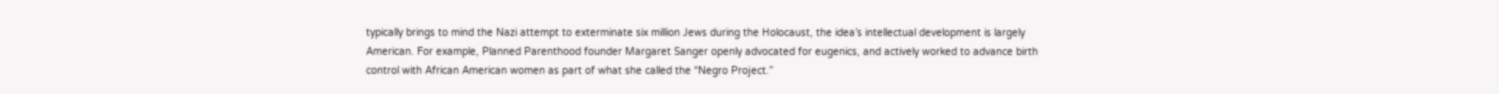typically brings to mind the Nazi attempt to exterminate six million Jews during the Holocaust, the idea’s intellectual development is largely American. For example, Planned Parenthood founder Margaret Sanger openly advocated for eugenics, and actively worked to advance birth control with African American women as part of what she called the “Negro Project.”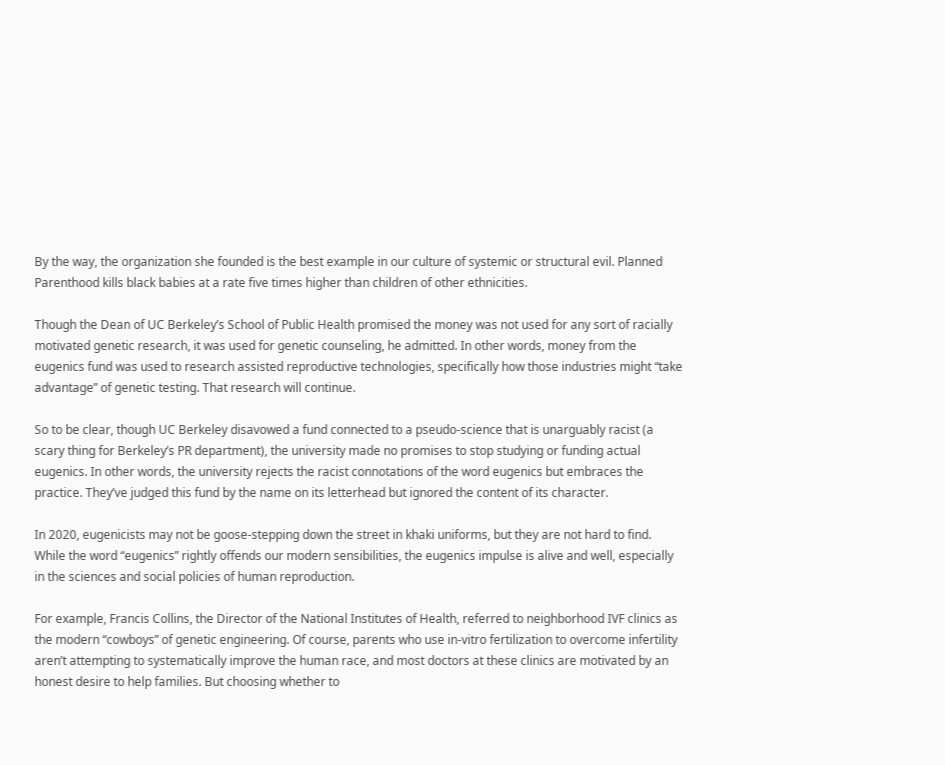By the way, the organization she founded is the best example in our culture of systemic or structural evil. Planned Parenthood kills black babies at a rate five times higher than children of other ethnicities.

Though the Dean of UC Berkeley’s School of Public Health promised the money was not used for any sort of racially motivated genetic research, it was used for genetic counseling, he admitted. In other words, money from the eugenics fund was used to research assisted reproductive technologies, specifically how those industries might “take advantage” of genetic testing. That research will continue.

So to be clear, though UC Berkeley disavowed a fund connected to a pseudo-science that is unarguably racist (a scary thing for Berkeley’s PR department), the university made no promises to stop studying or funding actual eugenics. In other words, the university rejects the racist connotations of the word eugenics but embraces the practice. They’ve judged this fund by the name on its letterhead but ignored the content of its character.

In 2020, eugenicists may not be goose-stepping down the street in khaki uniforms, but they are not hard to find. While the word “eugenics” rightly offends our modern sensibilities, the eugenics impulse is alive and well, especially in the sciences and social policies of human reproduction.

For example, Francis Collins, the Director of the National Institutes of Health, referred to neighborhood IVF clinics as the modern “cowboys” of genetic engineering. Of course, parents who use in-vitro fertilization to overcome infertility aren’t attempting to systematically improve the human race, and most doctors at these clinics are motivated by an honest desire to help families. But choosing whether to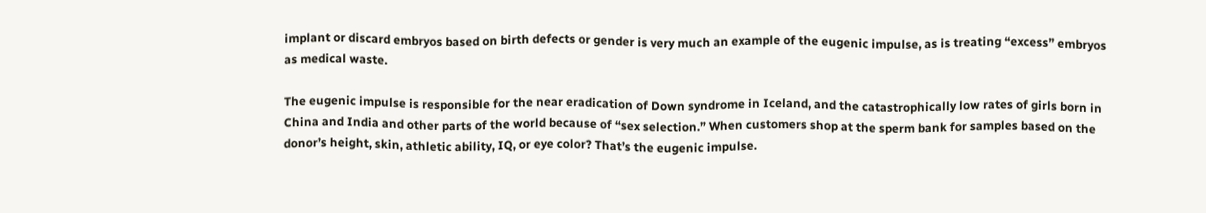implant or discard embryos based on birth defects or gender is very much an example of the eugenic impulse, as is treating “excess” embryos as medical waste.

The eugenic impulse is responsible for the near eradication of Down syndrome in Iceland, and the catastrophically low rates of girls born in China and India and other parts of the world because of “sex selection.” When customers shop at the sperm bank for samples based on the donor’s height, skin, athletic ability, IQ, or eye color? That’s the eugenic impulse.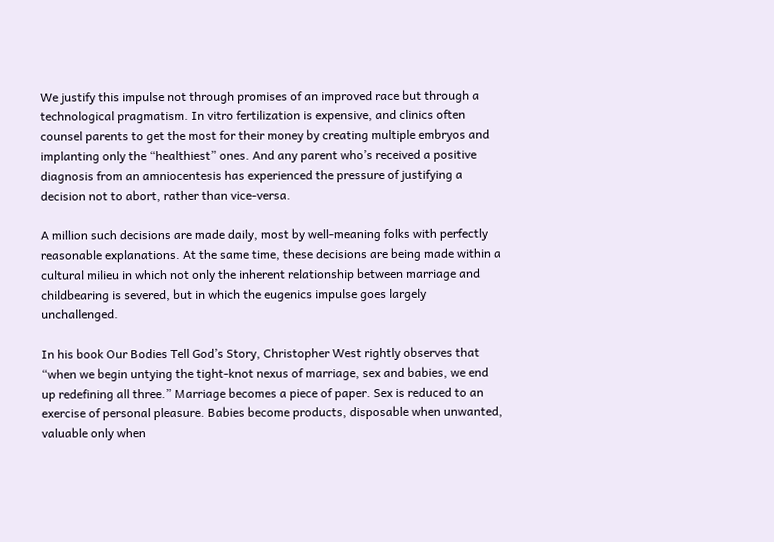We justify this impulse not through promises of an improved race but through a technological pragmatism. In vitro fertilization is expensive, and clinics often counsel parents to get the most for their money by creating multiple embryos and implanting only the “healthiest” ones. And any parent who’s received a positive diagnosis from an amniocentesis has experienced the pressure of justifying a decision not to abort, rather than vice-versa.

A million such decisions are made daily, most by well-meaning folks with perfectly reasonable explanations. At the same time, these decisions are being made within a cultural milieu in which not only the inherent relationship between marriage and childbearing is severed, but in which the eugenics impulse goes largely unchallenged.

In his book Our Bodies Tell God’s Story, Christopher West rightly observes that “when we begin untying the tight-knot nexus of marriage, sex and babies, we end up redefining all three.” Marriage becomes a piece of paper. Sex is reduced to an exercise of personal pleasure. Babies become products, disposable when unwanted, valuable only when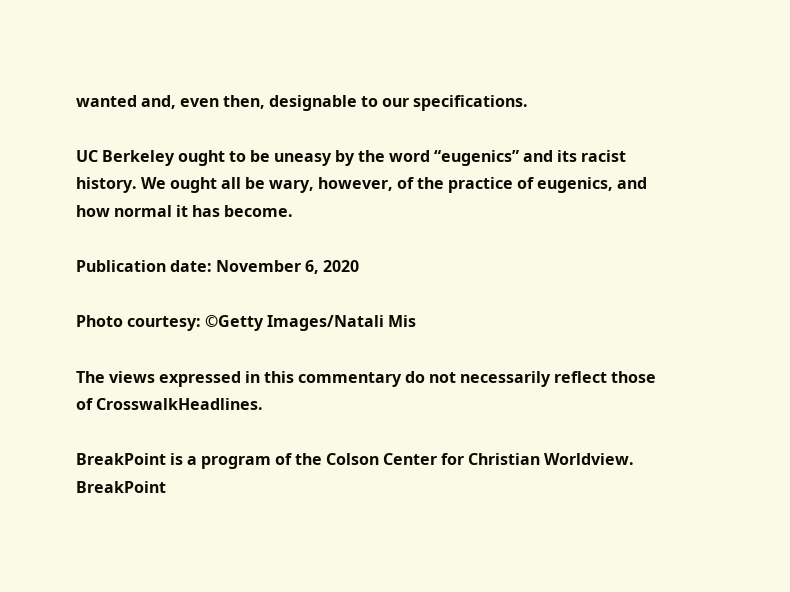wanted and, even then, designable to our specifications.

UC Berkeley ought to be uneasy by the word “eugenics” and its racist history. We ought all be wary, however, of the practice of eugenics, and how normal it has become.

Publication date: November 6, 2020

Photo courtesy: ©Getty Images/Natali Mis

The views expressed in this commentary do not necessarily reflect those of CrosswalkHeadlines.

BreakPoint is a program of the Colson Center for Christian Worldview. BreakPoint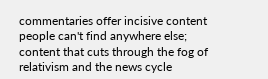commentaries offer incisive content people can't find anywhere else; content that cuts through the fog of relativism and the news cycle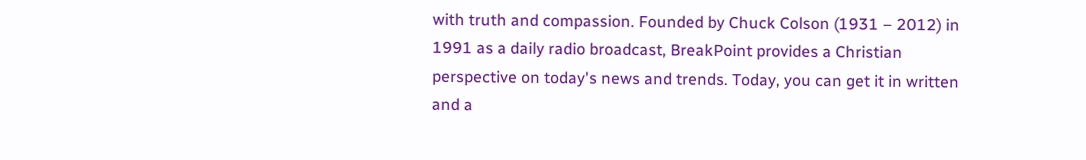with truth and compassion. Founded by Chuck Colson (1931 – 2012) in 1991 as a daily radio broadcast, BreakPoint provides a Christian perspective on today's news and trends. Today, you can get it in written and a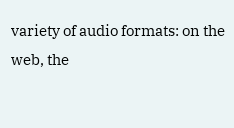variety of audio formats: on the web, the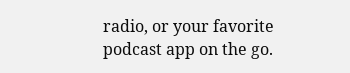radio, or your favorite podcast app on the go.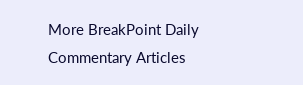More BreakPoint Daily Commentary Articles